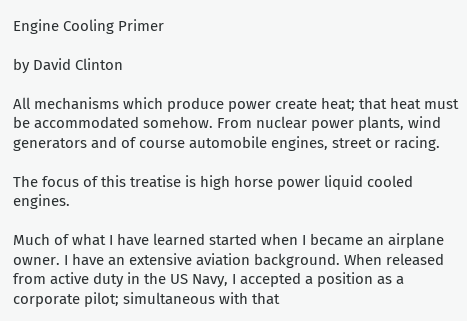Engine Cooling Primer

by David Clinton

All mechanisms which produce power create heat; that heat must be accommodated somehow. From nuclear power plants, wind generators and of course automobile engines, street or racing.

The focus of this treatise is high horse power liquid cooled engines.

Much of what I have learned started when I became an airplane owner. I have an extensive aviation background. When released from active duty in the US Navy, I accepted a position as a corporate pilot; simultaneous with that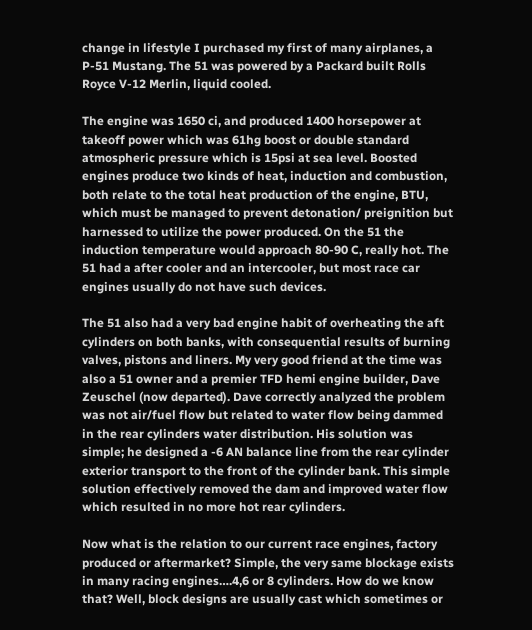change in lifestyle I purchased my first of many airplanes, a P-51 Mustang. The 51 was powered by a Packard built Rolls Royce V-12 Merlin, liquid cooled.

The engine was 1650 ci, and produced 1400 horsepower at takeoff power which was 61hg boost or double standard atmospheric pressure which is 15psi at sea level. Boosted engines produce two kinds of heat, induction and combustion, both relate to the total heat production of the engine, BTU, which must be managed to prevent detonation/ preignition but harnessed to utilize the power produced. On the 51 the induction temperature would approach 80-90 C, really hot. The 51 had a after cooler and an intercooler, but most race car engines usually do not have such devices.

The 51 also had a very bad engine habit of overheating the aft cylinders on both banks, with consequential results of burning valves, pistons and liners. My very good friend at the time was also a 51 owner and a premier TFD hemi engine builder, Dave Zeuschel (now departed). Dave correctly analyzed the problem was not air/fuel flow but related to water flow being dammed in the rear cylinders water distribution. His solution was simple; he designed a -6 AN balance line from the rear cylinder exterior transport to the front of the cylinder bank. This simple solution effectively removed the dam and improved water flow which resulted in no more hot rear cylinders.

Now what is the relation to our current race engines, factory produced or aftermarket? Simple, the very same blockage exists in many racing engines….4,6 or 8 cylinders. How do we know that? Well, block designs are usually cast which sometimes or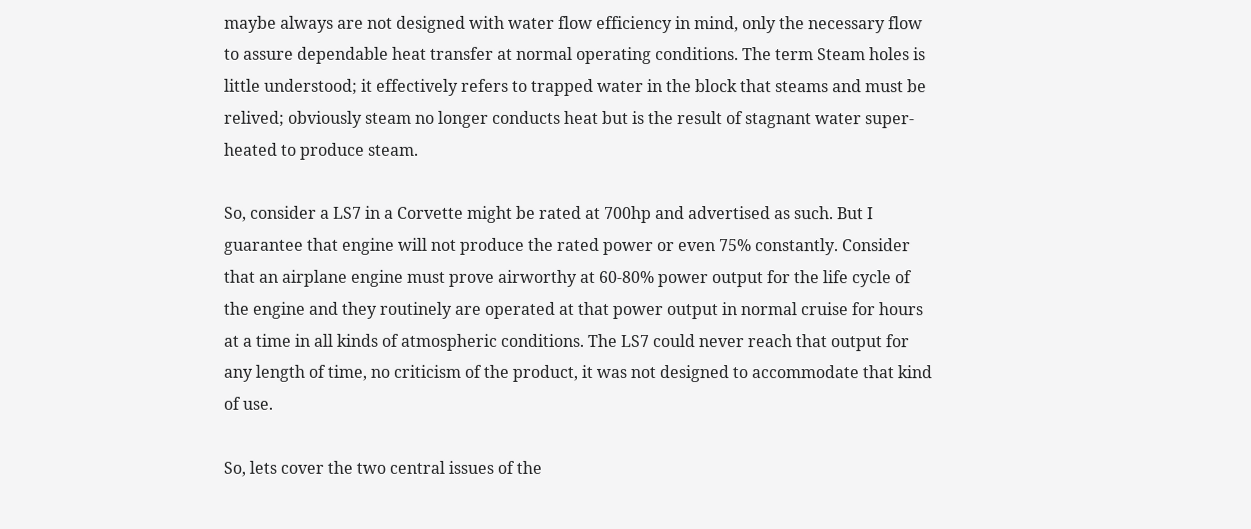maybe always are not designed with water flow efficiency in mind, only the necessary flow to assure dependable heat transfer at normal operating conditions. The term Steam holes is little understood; it effectively refers to trapped water in the block that steams and must be relived; obviously steam no longer conducts heat but is the result of stagnant water super-heated to produce steam.

So, consider a LS7 in a Corvette might be rated at 700hp and advertised as such. But I guarantee that engine will not produce the rated power or even 75% constantly. Consider that an airplane engine must prove airworthy at 60-80% power output for the life cycle of the engine and they routinely are operated at that power output in normal cruise for hours at a time in all kinds of atmospheric conditions. The LS7 could never reach that output for any length of time, no criticism of the product, it was not designed to accommodate that kind of use.

So, lets cover the two central issues of the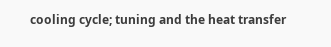cooling cycle; tuning and the heat transfer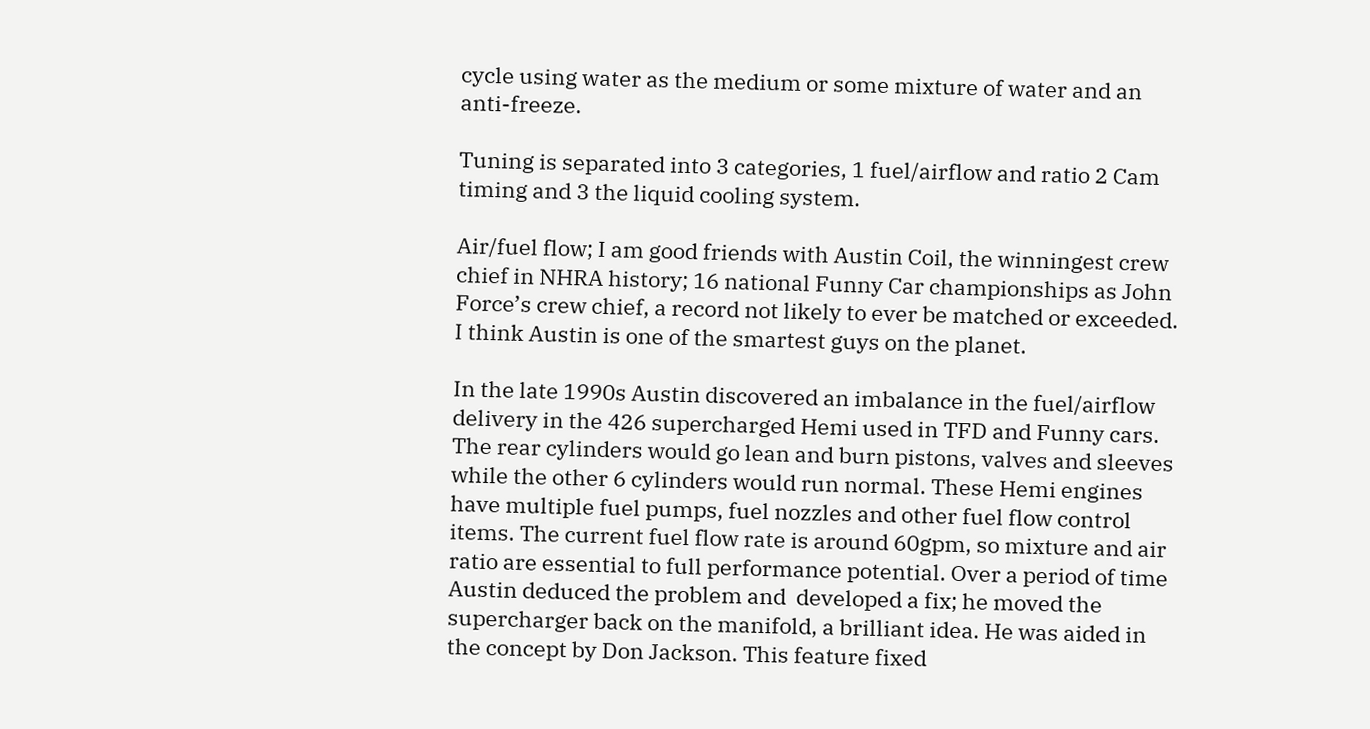cycle using water as the medium or some mixture of water and an anti-freeze.

Tuning is separated into 3 categories, 1 fuel/airflow and ratio 2 Cam timing and 3 the liquid cooling system.

Air/fuel flow; I am good friends with Austin Coil, the winningest crew chief in NHRA history; 16 national Funny Car championships as John Force’s crew chief, a record not likely to ever be matched or exceeded. I think Austin is one of the smartest guys on the planet.

In the late 1990s Austin discovered an imbalance in the fuel/airflow delivery in the 426 supercharged Hemi used in TFD and Funny cars. The rear cylinders would go lean and burn pistons, valves and sleeves while the other 6 cylinders would run normal. These Hemi engines have multiple fuel pumps, fuel nozzles and other fuel flow control items. The current fuel flow rate is around 60gpm, so mixture and air ratio are essential to full performance potential. Over a period of time Austin deduced the problem and  developed a fix; he moved the supercharger back on the manifold, a brilliant idea. He was aided in the concept by Don Jackson. This feature fixed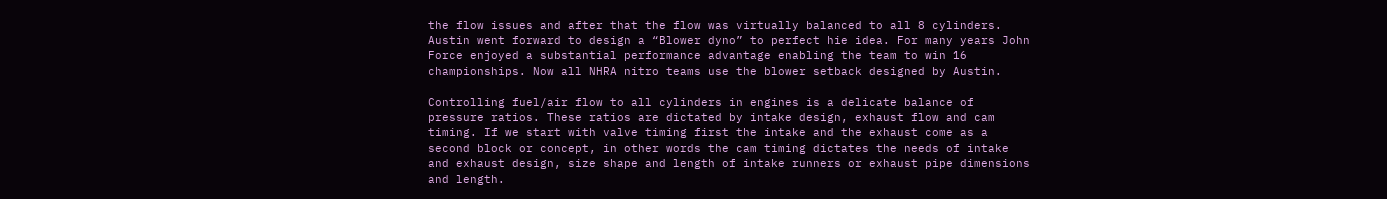the flow issues and after that the flow was virtually balanced to all 8 cylinders. Austin went forward to design a “Blower dyno” to perfect hie idea. For many years John Force enjoyed a substantial performance advantage enabling the team to win 16 championships. Now all NHRA nitro teams use the blower setback designed by Austin.

Controlling fuel/air flow to all cylinders in engines is a delicate balance of pressure ratios. These ratios are dictated by intake design, exhaust flow and cam timing. If we start with valve timing first the intake and the exhaust come as a second block or concept, in other words the cam timing dictates the needs of intake and exhaust design, size shape and length of intake runners or exhaust pipe dimensions and length.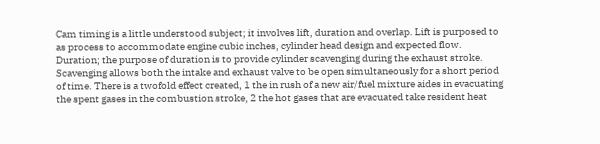Cam timing is a little understood subject; it involves lift, duration and overlap. Lift is purposed to as process to accommodate engine cubic inches, cylinder head design and expected flow. Duration; the purpose of duration is to provide cylinder scavenging during the exhaust stroke. Scavenging allows both the intake and exhaust valve to be open simultaneously for a short period of time. There is a twofold effect created, 1 the in rush of a new air/fuel mixture aides in evacuating the spent gases in the combustion stroke, 2 the hot gases that are evacuated take resident heat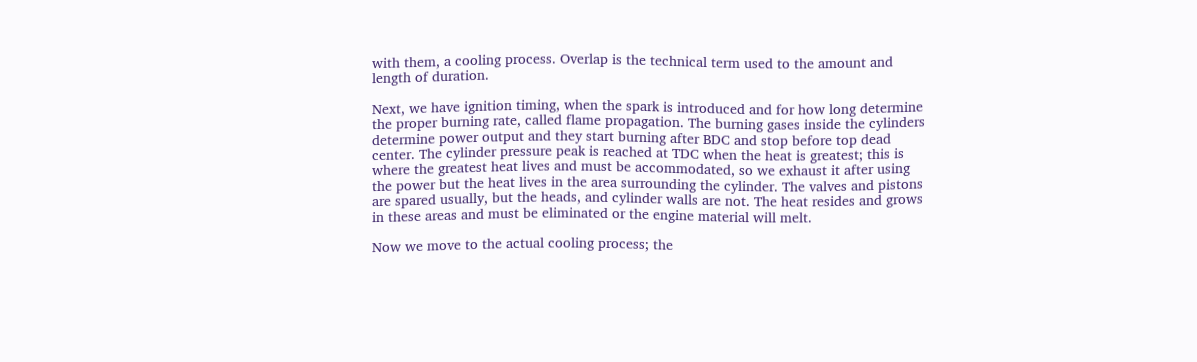with them, a cooling process. Overlap is the technical term used to the amount and length of duration.

Next, we have ignition timing, when the spark is introduced and for how long determine the proper burning rate, called flame propagation. The burning gases inside the cylinders determine power output and they start burning after BDC and stop before top dead center. The cylinder pressure peak is reached at TDC when the heat is greatest; this is where the greatest heat lives and must be accommodated, so we exhaust it after using the power but the heat lives in the area surrounding the cylinder. The valves and pistons are spared usually, but the heads, and cylinder walls are not. The heat resides and grows in these areas and must be eliminated or the engine material will melt.

Now we move to the actual cooling process; the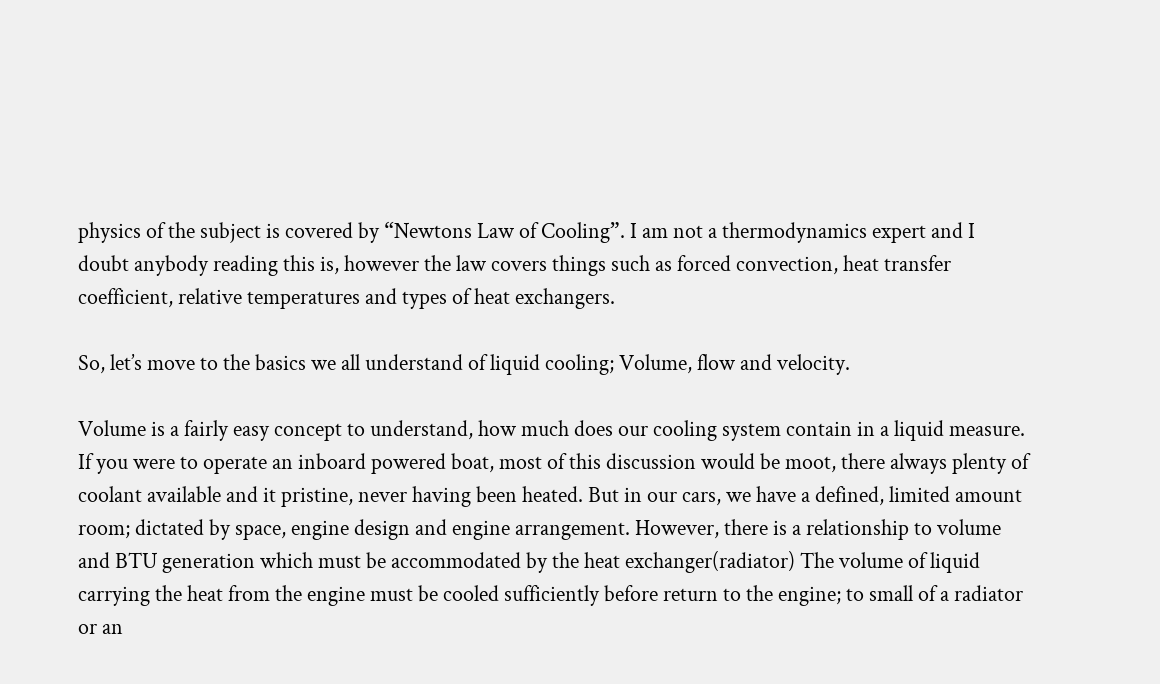physics of the subject is covered by “Newtons Law of Cooling”. I am not a thermodynamics expert and I doubt anybody reading this is, however the law covers things such as forced convection, heat transfer coefficient, relative temperatures and types of heat exchangers.

So, let’s move to the basics we all understand of liquid cooling; Volume, flow and velocity.

Volume is a fairly easy concept to understand, how much does our cooling system contain in a liquid measure. If you were to operate an inboard powered boat, most of this discussion would be moot, there always plenty of coolant available and it pristine, never having been heated. But in our cars, we have a defined, limited amount room; dictated by space, engine design and engine arrangement. However, there is a relationship to volume and BTU generation which must be accommodated by the heat exchanger(radiator) The volume of liquid carrying the heat from the engine must be cooled sufficiently before return to the engine; to small of a radiator or an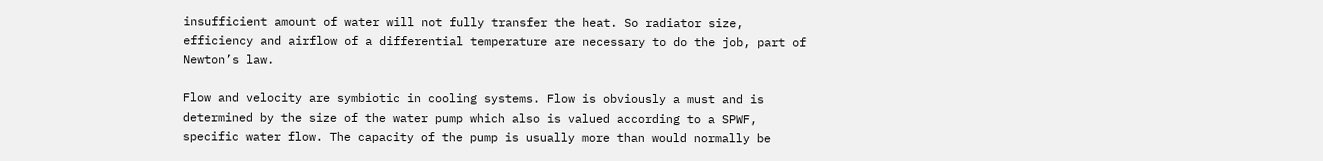insufficient amount of water will not fully transfer the heat. So radiator size, efficiency and airflow of a differential temperature are necessary to do the job, part of Newton’s law.

Flow and velocity are symbiotic in cooling systems. Flow is obviously a must and is determined by the size of the water pump which also is valued according to a SPWF, specific water flow. The capacity of the pump is usually more than would normally be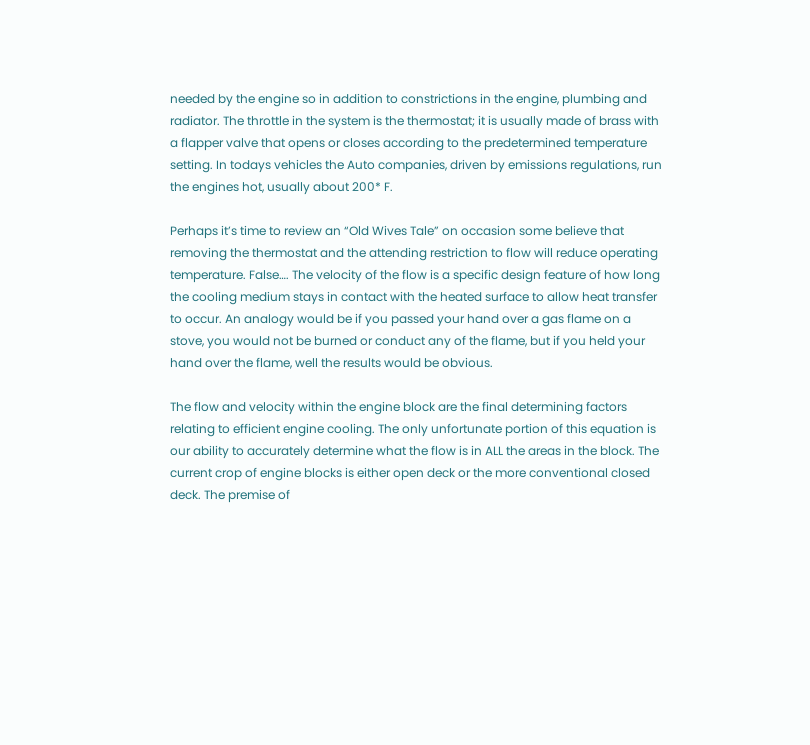needed by the engine so in addition to constrictions in the engine, plumbing and radiator. The throttle in the system is the thermostat; it is usually made of brass with a flapper valve that opens or closes according to the predetermined temperature setting. In todays vehicles the Auto companies, driven by emissions regulations, run the engines hot, usually about 200* F.

Perhaps it’s time to review an “Old Wives Tale” on occasion some believe that removing the thermostat and the attending restriction to flow will reduce operating temperature. False…. The velocity of the flow is a specific design feature of how long the cooling medium stays in contact with the heated surface to allow heat transfer to occur. An analogy would be if you passed your hand over a gas flame on a stove, you would not be burned or conduct any of the flame, but if you held your hand over the flame, well the results would be obvious.

The flow and velocity within the engine block are the final determining factors relating to efficient engine cooling. The only unfortunate portion of this equation is our ability to accurately determine what the flow is in ALL the areas in the block. The current crop of engine blocks is either open deck or the more conventional closed deck. The premise of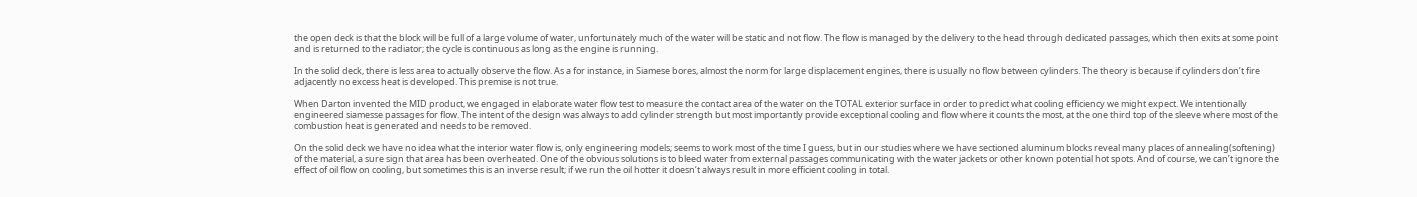the open deck is that the block will be full of a large volume of water, unfortunately much of the water will be static and not flow. The flow is managed by the delivery to the head through dedicated passages, which then exits at some point and is returned to the radiator; the cycle is continuous as long as the engine is running.

In the solid deck, there is less area to actually observe the flow. As a for instance, in Siamese bores, almost the norm for large displacement engines, there is usually no flow between cylinders. The theory is because if cylinders don’t fire adjacently no excess heat is developed. This premise is not true.

When Darton invented the MID product, we engaged in elaborate water flow test to measure the contact area of the water on the TOTAL exterior surface in order to predict what cooling efficiency we might expect. We intentionally engineered siamesse passages for flow. The intent of the design was always to add cylinder strength but most importantly provide exceptional cooling and flow where it counts the most, at the one third top of the sleeve where most of the combustion heat is generated and needs to be removed.

On the solid deck we have no idea what the interior water flow is, only engineering models; seems to work most of the time I guess, but in our studies where we have sectioned aluminum blocks reveal many places of annealing(softening) of the material, a sure sign that area has been overheated. One of the obvious solutions is to bleed water from external passages communicating with the water jackets or other known potential hot spots. And of course, we can’t ignore the effect of oil flow on cooling, but sometimes this is an inverse result; if we run the oil hotter it doesn’t always result in more efficient cooling in total.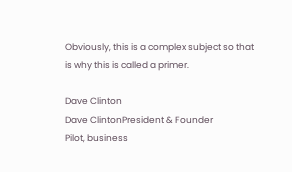Obviously, this is a complex subject so that is why this is called a primer.

Dave Clinton
Dave ClintonPresident & Founder
Pilot, business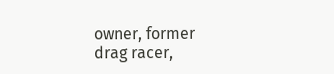owner, former drag racer,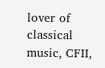lover of classical music, CFII,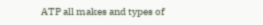ATP all makes and types of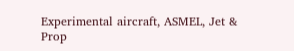Experimental aircraft, ASMEL, Jet & Prop